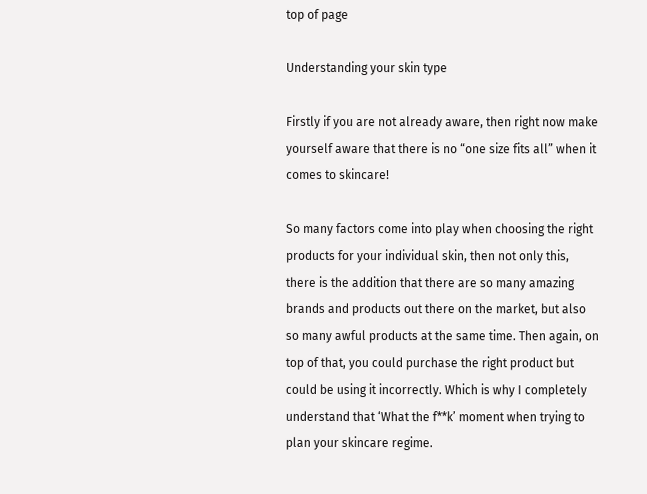top of page

Understanding your skin type

Firstly if you are not already aware, then right now make yourself aware that there is no “one size fits all” when it comes to skincare!

So many factors come into play when choosing the right products for your individual skin, then not only this, there is the addition that there are so many amazing brands and products out there on the market, but also so many awful products at the same time. Then again, on top of that, you could purchase the right product but could be using it incorrectly. Which is why I completely understand that ‘What the f**k’ moment when trying to plan your skincare regime.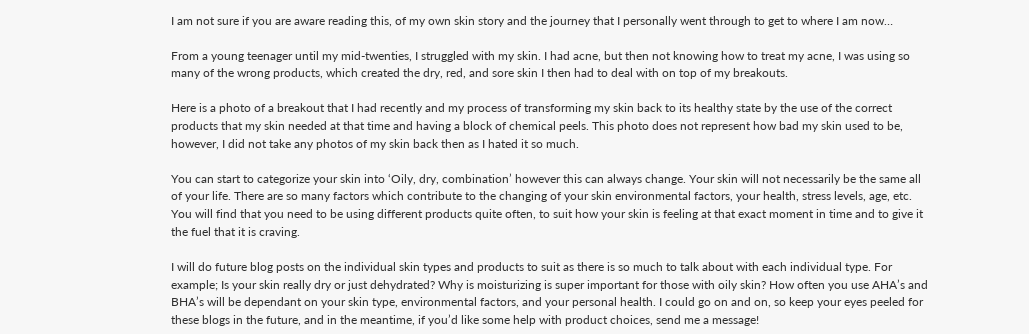I am not sure if you are aware reading this, of my own skin story and the journey that I personally went through to get to where I am now…

From a young teenager until my mid-twenties, I struggled with my skin. I had acne, but then not knowing how to treat my acne, I was using so many of the wrong products, which created the dry, red, and sore skin I then had to deal with on top of my breakouts.

Here is a photo of a breakout that I had recently and my process of transforming my skin back to its healthy state by the use of the correct products that my skin needed at that time and having a block of chemical peels. This photo does not represent how bad my skin used to be, however, I did not take any photos of my skin back then as I hated it so much.

You can start to categorize your skin into ‘Oily, dry, combination’ however this can always change. Your skin will not necessarily be the same all of your life. There are so many factors which contribute to the changing of your skin environmental factors, your health, stress levels, age, etc. You will find that you need to be using different products quite often, to suit how your skin is feeling at that exact moment in time and to give it the fuel that it is craving.

I will do future blog posts on the individual skin types and products to suit as there is so much to talk about with each individual type. For example; Is your skin really dry or just dehydrated? Why is moisturizing is super important for those with oily skin? How often you use AHA’s and BHA’s will be dependant on your skin type, environmental factors, and your personal health. I could go on and on, so keep your eyes peeled for these blogs in the future, and in the meantime, if you’d like some help with product choices, send me a message!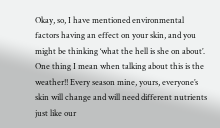Okay, so, I have mentioned environmental factors having an effect on your skin, and you might be thinking ‘what the hell is she on about’. One thing I mean when talking about this is the weather!! Every season mine, yours, everyone’s skin will change and will need different nutrients just like our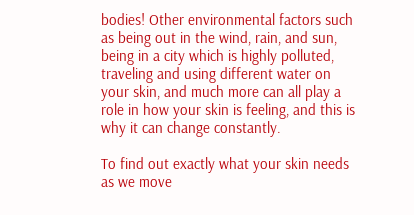bodies! Other environmental factors such as being out in the wind, rain, and sun, being in a city which is highly polluted, traveling and using different water on your skin, and much more can all play a role in how your skin is feeling, and this is why it can change constantly.

To find out exactly what your skin needs as we move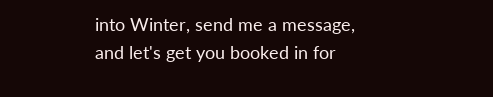into Winter, send me a message, and let's get you booked in for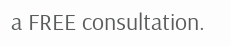a FREE consultation.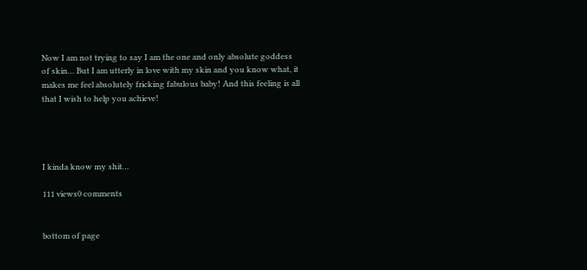Now I am not trying to say I am the one and only absolute goddess of skin… But I am utterly in love with my skin and you know what, it makes me feel absolutely fricking fabulous baby! And this feeling is all that I wish to help you achieve!




I kinda know my shit…

111 views0 comments


bottom of page